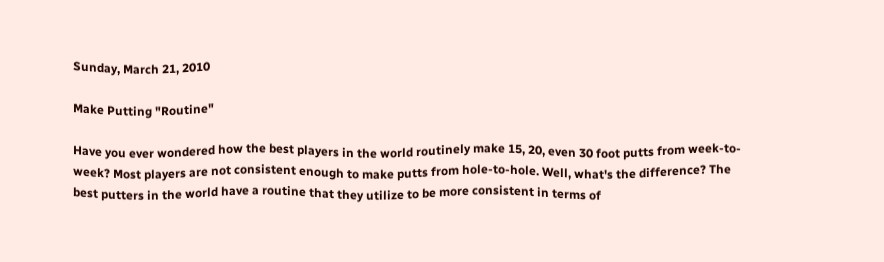Sunday, March 21, 2010

Make Putting "Routine"

Have you ever wondered how the best players in the world routinely make 15, 20, even 30 foot putts from week-to-week? Most players are not consistent enough to make putts from hole-to-hole. Well, what's the difference? The best putters in the world have a routine that they utilize to be more consistent in terms of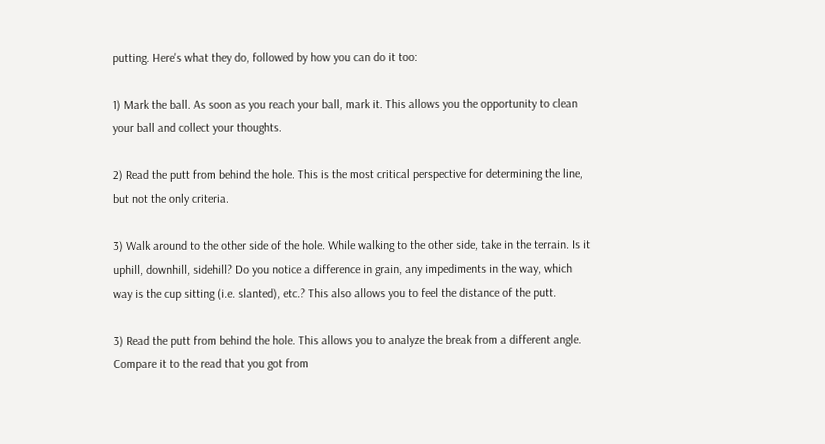putting. Here's what they do, followed by how you can do it too:

1) Mark the ball. As soon as you reach your ball, mark it. This allows you the opportunity to clean your ball and collect your thoughts.

2) Read the putt from behind the hole. This is the most critical perspective for determining the line, but not the only criteria.

3) Walk around to the other side of the hole. While walking to the other side, take in the terrain. Is it uphill, downhill, sidehill? Do you notice a difference in grain, any impediments in the way, which way is the cup sitting (i.e. slanted), etc.? This also allows you to feel the distance of the putt.

3) Read the putt from behind the hole. This allows you to analyze the break from a different angle. Compare it to the read that you got from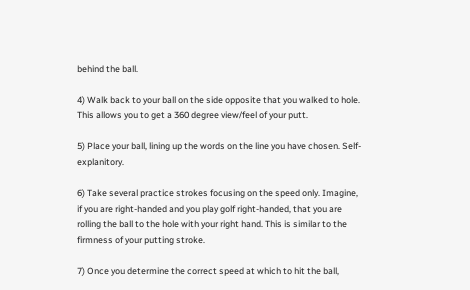behind the ball.

4) Walk back to your ball on the side opposite that you walked to hole. This allows you to get a 360 degree view/feel of your putt.

5) Place your ball, lining up the words on the line you have chosen. Self-explanitory.

6) Take several practice strokes focusing on the speed only. Imagine, if you are right-handed and you play golf right-handed, that you are rolling the ball to the hole with your right hand. This is similar to the firmness of your putting stroke.

7) Once you determine the correct speed at which to hit the ball,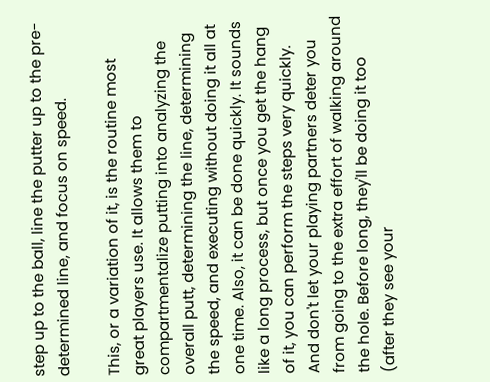step up to the ball, line the putter up to the pre-determined line, and focus on speed.

This, or a variation of it, is the routine most great players use. It allows them to compartmentalize putting into analyzing the overall putt, determining the line, determining the speed, and executing without doing it all at one time. Also, it can be done quickly. It sounds like a long process, but once you get the hang of it, you can perform the steps very quickly. And don't let your playing partners deter you from going to the extra effort of walking around the hole. Before long, they'll be doing it too (after they see your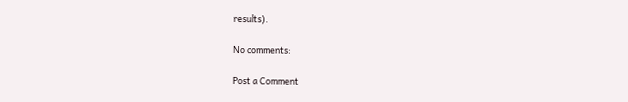results).

No comments:

Post a Comment